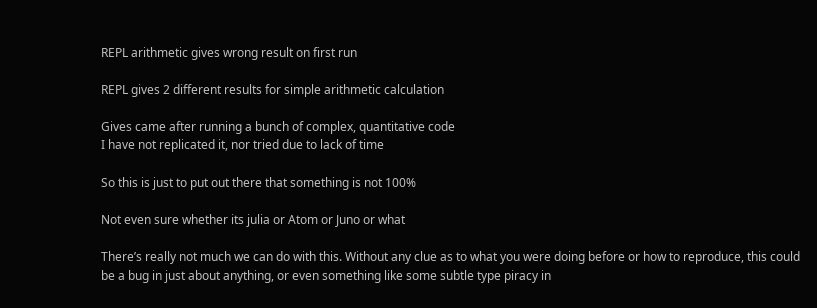REPL arithmetic gives wrong result on first run

REPL gives 2 different results for simple arithmetic calculation

Gives came after running a bunch of complex, quantitative code
I have not replicated it, nor tried due to lack of time

So this is just to put out there that something is not 100%

Not even sure whether its julia or Atom or Juno or what

There’s really not much we can do with this. Without any clue as to what you were doing before or how to reproduce, this could be a bug in just about anything, or even something like some subtle type piracy in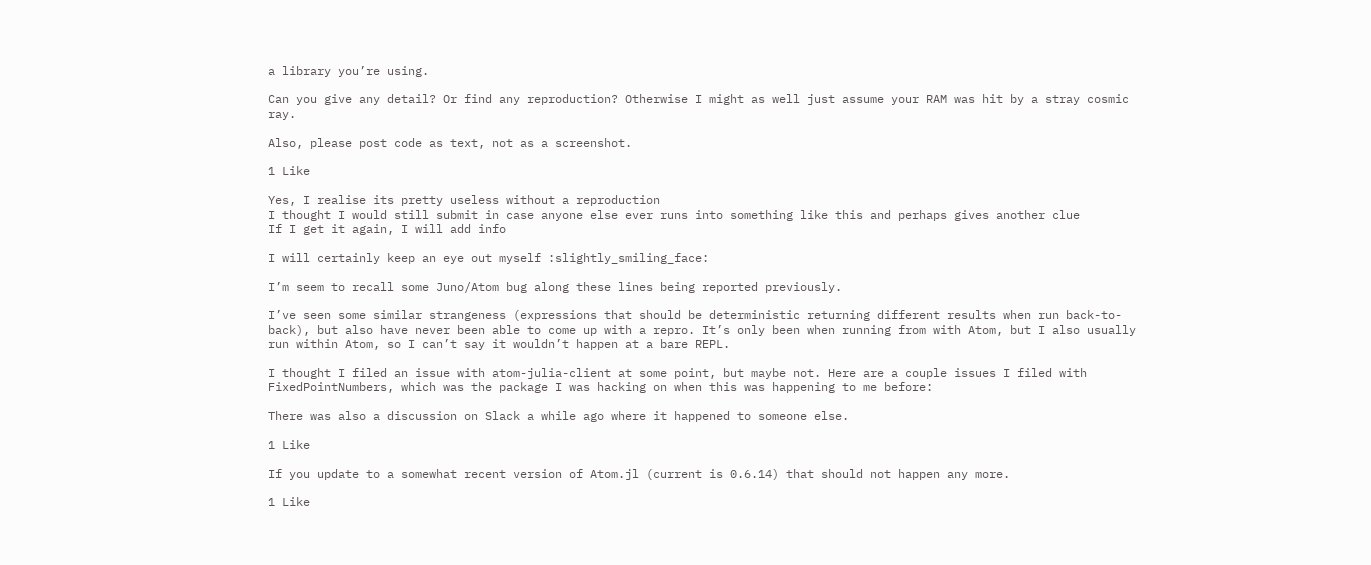a library you’re using.

Can you give any detail? Or find any reproduction? Otherwise I might as well just assume your RAM was hit by a stray cosmic ray.

Also, please post code as text, not as a screenshot.

1 Like

Yes, I realise its pretty useless without a reproduction
I thought I would still submit in case anyone else ever runs into something like this and perhaps gives another clue
If I get it again, I will add info

I will certainly keep an eye out myself :slightly_smiling_face:

I’m seem to recall some Juno/Atom bug along these lines being reported previously.

I’ve seen some similar strangeness (expressions that should be deterministic returning different results when run back-to-back), but also have never been able to come up with a repro. It’s only been when running from with Atom, but I also usually run within Atom, so I can’t say it wouldn’t happen at a bare REPL.

I thought I filed an issue with atom-julia-client at some point, but maybe not. Here are a couple issues I filed with FixedPointNumbers, which was the package I was hacking on when this was happening to me before:

There was also a discussion on Slack a while ago where it happened to someone else.

1 Like

If you update to a somewhat recent version of Atom.jl (current is 0.6.14) that should not happen any more.

1 Like